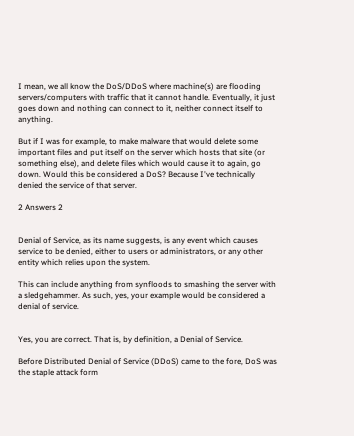I mean, we all know the DoS/DDoS where machine(s) are flooding servers/computers with traffic that it cannot handle. Eventually, it just goes down and nothing can connect to it, neither connect itself to anything.

But if I was for example, to make malware that would delete some important files and put itself on the server which hosts that site (or something else), and delete files which would cause it to again, go down. Would this be considered a DoS? Because I've technically denied the service of that server.

2 Answers 2


Denial of Service, as its name suggests, is any event which causes service to be denied, either to users or administrators, or any other entity which relies upon the system.

This can include anything from synfloods to smashing the server with a sledgehammer. As such, yes, your example would be considered a denial of service.


Yes, you are correct. That is, by definition, a Denial of Service.

Before Distributed Denial of Service (DDoS) came to the fore, DoS was the staple attack form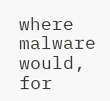where malware would, for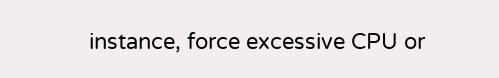instance, force excessive CPU or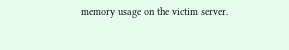memory usage on the victim server.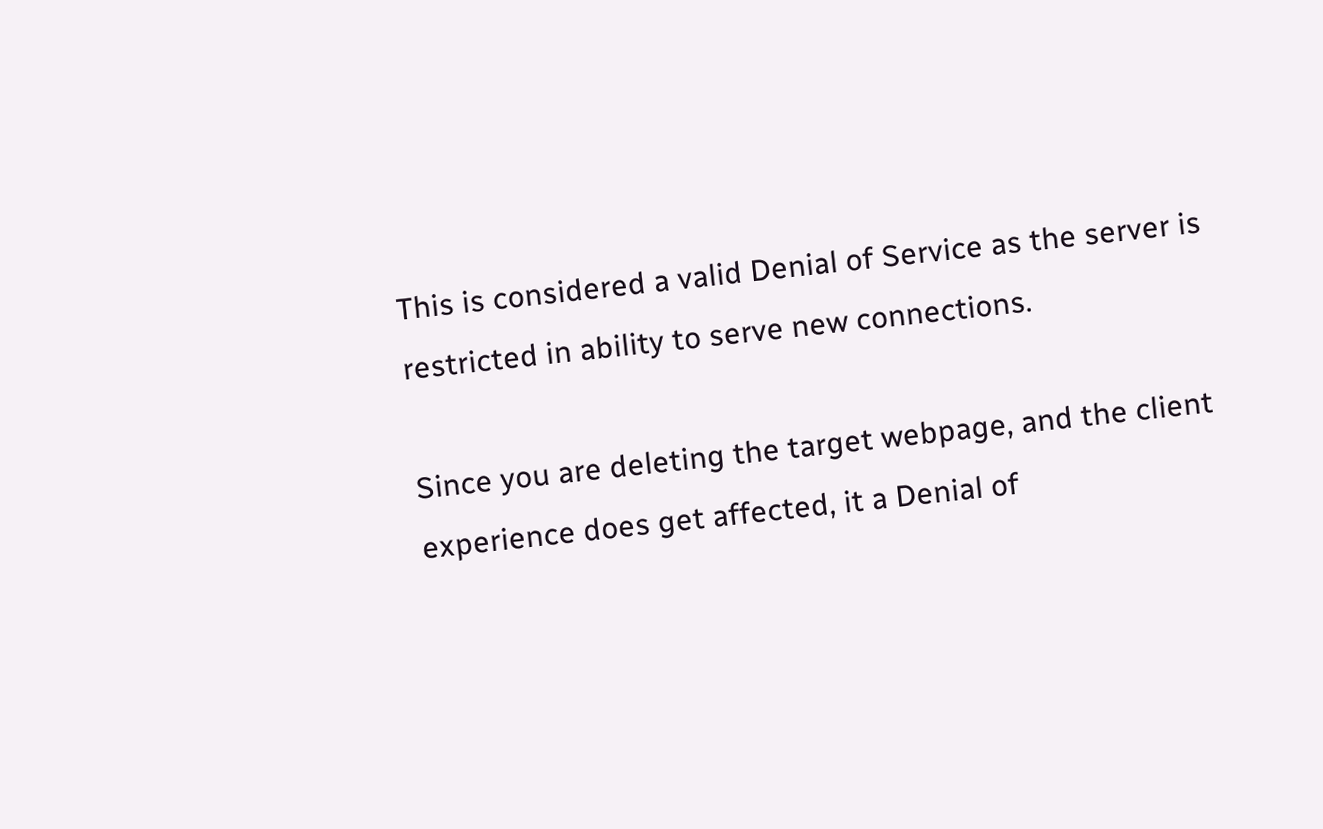This is considered a valid Denial of Service as the server is restricted in ability to serve new connections.

Since you are deleting the target webpage, and the client experience does get affected, it a Denial of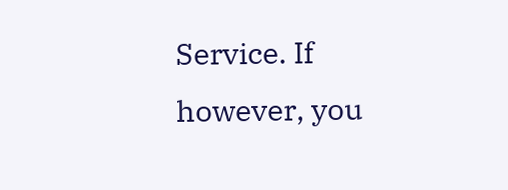Service. If however, you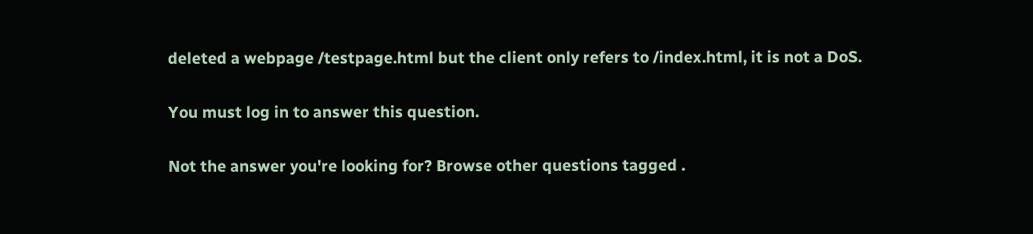deleted a webpage /testpage.html but the client only refers to /index.html, it is not a DoS.

You must log in to answer this question.

Not the answer you're looking for? Browse other questions tagged .